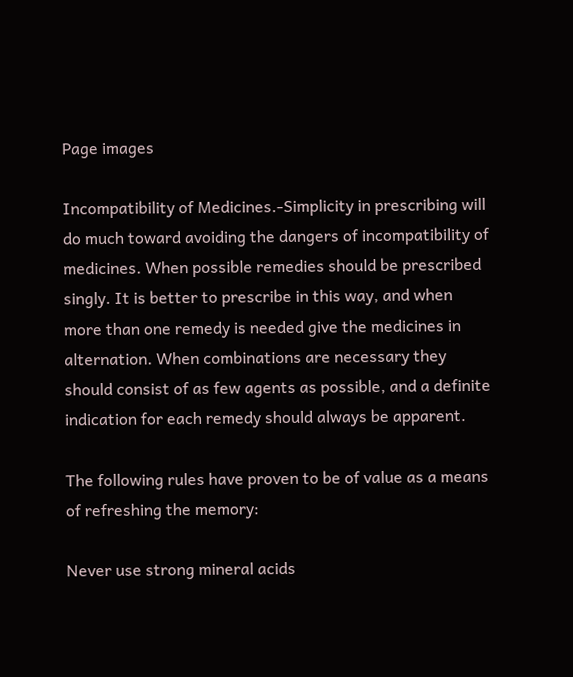Page images

Incompatibility of Medicines.-Simplicity in prescribing will do much toward avoiding the dangers of incompatibility of medicines. When possible remedies should be prescribed singly. It is better to prescribe in this way, and when more than one remedy is needed give the medicines in alternation. When combinations are necessary they should consist of as few agents as possible, and a definite indication for each remedy should always be apparent.

The following rules have proven to be of value as a means of refreshing the memory:

Never use strong mineral acids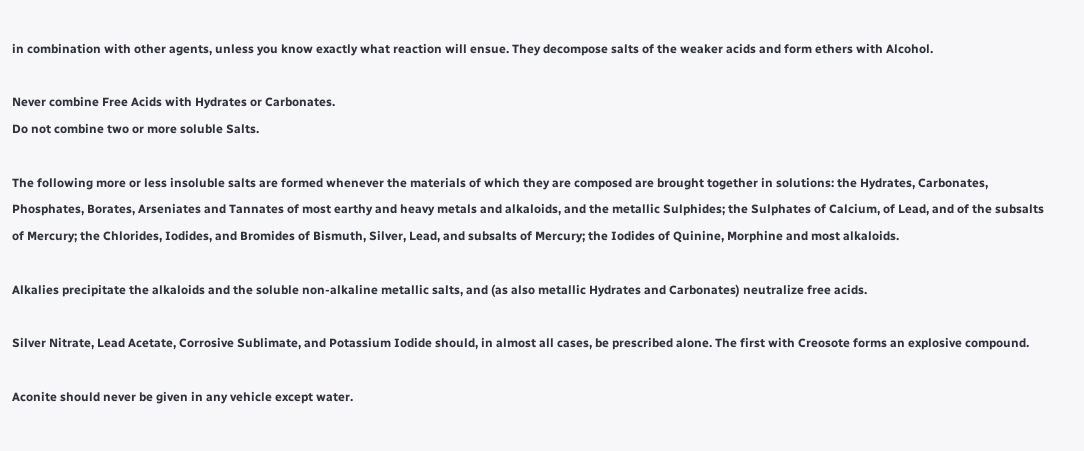in combination with other agents, unless you know exactly what reaction will ensue. They decompose salts of the weaker acids and form ethers with Alcohol.

Never combine Free Acids with Hydrates or Carbonates.
Do not combine two or more soluble Salts.

The following more or less insoluble salts are formed whenever the materials of which they are composed are brought together in solutions: the Hydrates, Carbonates, Phosphates, Borates, Arseniates and Tannates of most earthy and heavy metals and alkaloids, and the metallic Sulphides; the Sulphates of Calcium, of Lead, and of the subsalts of Mercury; the Chlorides, Iodides, and Bromides of Bismuth, Silver, Lead, and subsalts of Mercury; the Iodides of Quinine, Morphine and most alkaloids.

Alkalies precipitate the alkaloids and the soluble non-alkaline metallic salts, and (as also metallic Hydrates and Carbonates) neutralize free acids.

Silver Nitrate, Lead Acetate, Corrosive Sublimate, and Potassium Iodide should, in almost all cases, be prescribed alone. The first with Creosote forms an explosive compound.

Aconite should never be given in any vehicle except water.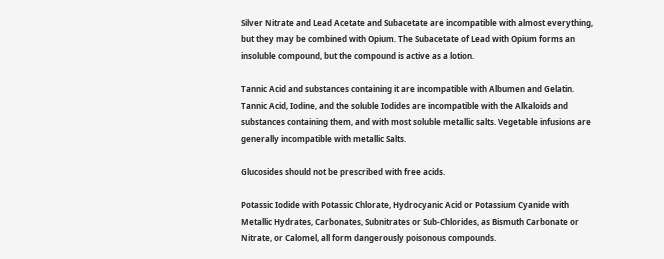Silver Nitrate and Lead Acetate and Subacetate are incompatible with almost everything, but they may be combined with Opium. The Subacetate of Lead with Opium forms an insoluble compound, but the compound is active as a lotion.

Tannic Acid and substances containing it are incompatible with Albumen and Gelatin. Tannic Acid, Iodine, and the soluble Iodides are incompatible with the Alkaloids and substances containing them, and with most soluble metallic salts. Vegetable infusions are generally incompatible with metallic Salts.

Glucosides should not be prescribed with free acids.

Potassic Iodide with Potassic Chlorate, Hydrocyanic Acid or Potassium Cyanide with Metallic Hydrates, Carbonates, Subnitrates or Sub-Chlorides, as Bismuth Carbonate or Nitrate, or Calomel, all form dangerously poisonous compounds.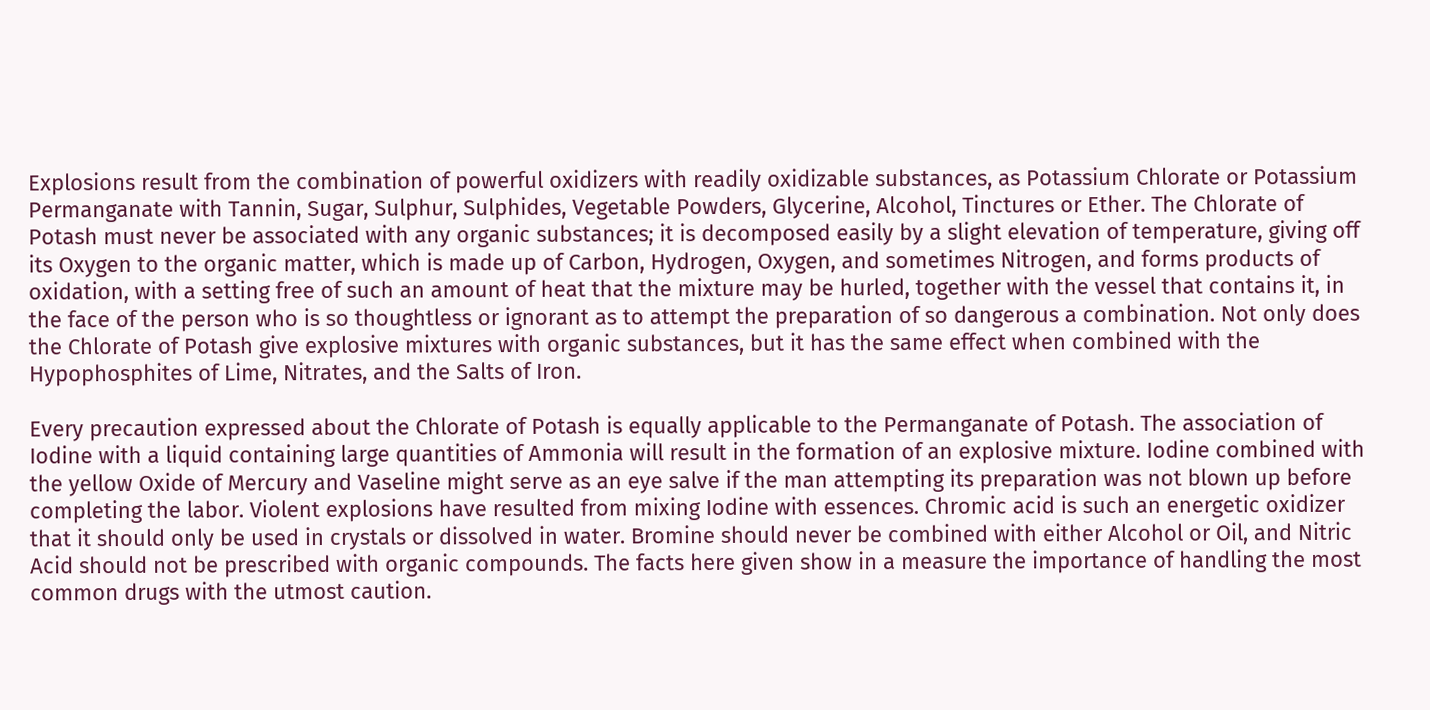Explosions result from the combination of powerful oxidizers with readily oxidizable substances, as Potassium Chlorate or Potassium Permanganate with Tannin, Sugar, Sulphur, Sulphides, Vegetable Powders, Glycerine, Alcohol, Tinctures or Ether. The Chlorate of Potash must never be associated with any organic substances; it is decomposed easily by a slight elevation of temperature, giving off its Oxygen to the organic matter, which is made up of Carbon, Hydrogen, Oxygen, and sometimes Nitrogen, and forms products of oxidation, with a setting free of such an amount of heat that the mixture may be hurled, together with the vessel that contains it, in the face of the person who is so thoughtless or ignorant as to attempt the preparation of so dangerous a combination. Not only does the Chlorate of Potash give explosive mixtures with organic substances, but it has the same effect when combined with the Hypophosphites of Lime, Nitrates, and the Salts of Iron.

Every precaution expressed about the Chlorate of Potash is equally applicable to the Permanganate of Potash. The association of Iodine with a liquid containing large quantities of Ammonia will result in the formation of an explosive mixture. Iodine combined with the yellow Oxide of Mercury and Vaseline might serve as an eye salve if the man attempting its preparation was not blown up before completing the labor. Violent explosions have resulted from mixing Iodine with essences. Chromic acid is such an energetic oxidizer that it should only be used in crystals or dissolved in water. Bromine should never be combined with either Alcohol or Oil, and Nitric Acid should not be prescribed with organic compounds. The facts here given show in a measure the importance of handling the most common drugs with the utmost caution.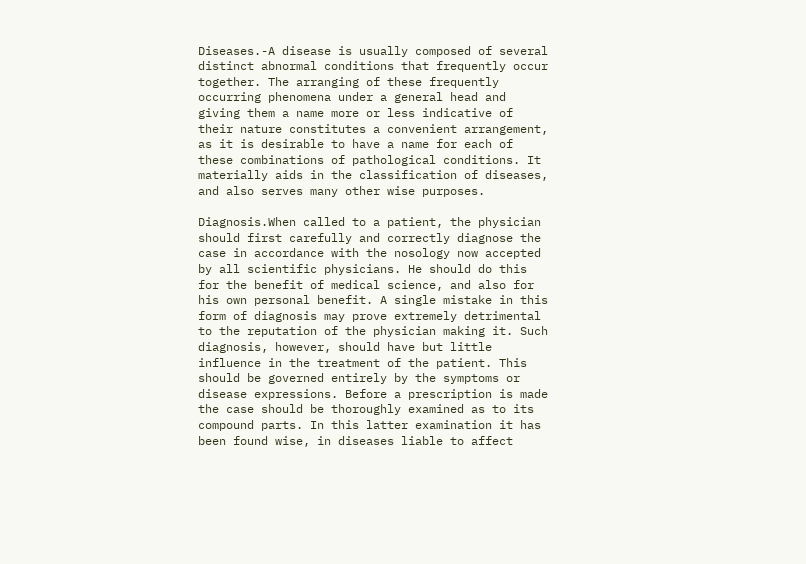Diseases.-A disease is usually composed of several distinct abnormal conditions that frequently occur together. The arranging of these frequently occurring phenomena under a general head and giving them a name more or less indicative of their nature constitutes a convenient arrangement, as it is desirable to have a name for each of these combinations of pathological conditions. It materially aids in the classification of diseases, and also serves many other wise purposes.

Diagnosis.When called to a patient, the physician should first carefully and correctly diagnose the case in accordance with the nosology now accepted by all scientific physicians. He should do this for the benefit of medical science, and also for his own personal benefit. A single mistake in this form of diagnosis may prove extremely detrimental to the reputation of the physician making it. Such diagnosis, however, should have but little influence in the treatment of the patient. This should be governed entirely by the symptoms or disease expressions. Before a prescription is made the case should be thoroughly examined as to its compound parts. In this latter examination it has been found wise, in diseases liable to affect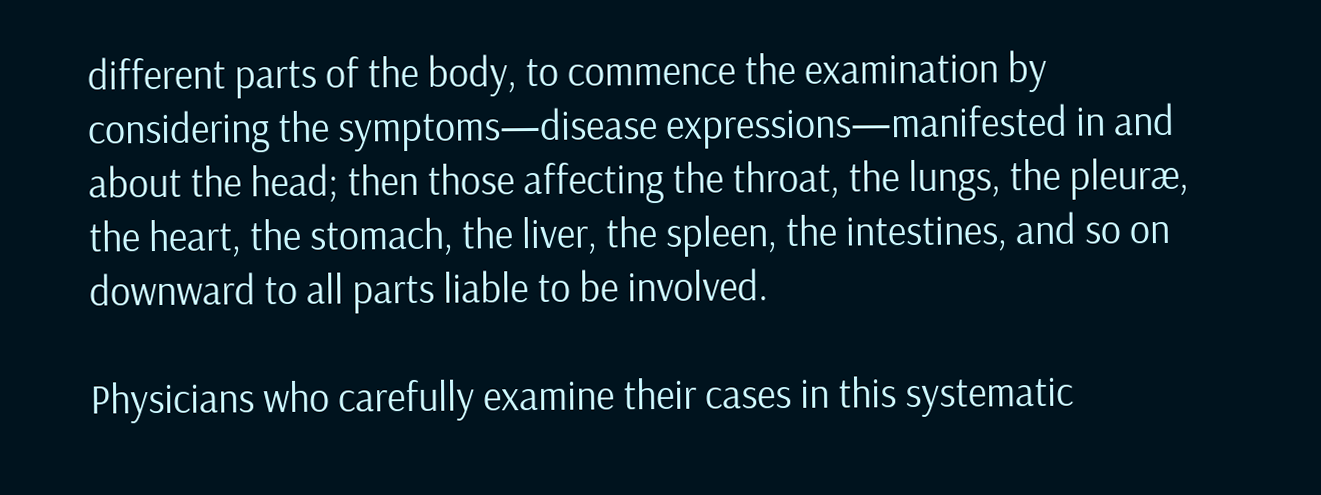different parts of the body, to commence the examination by considering the symptoms—disease expressions—manifested in and about the head; then those affecting the throat, the lungs, the pleuræ, the heart, the stomach, the liver, the spleen, the intestines, and so on downward to all parts liable to be involved.

Physicians who carefully examine their cases in this systematic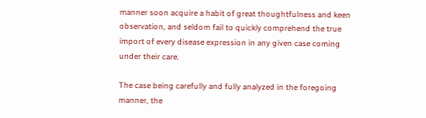manner soon acquire a habit of great thoughtfulness and keen observation, and seldom fail to quickly comprehend the true import of every disease expression in any given case coming under their care.

The case being carefully and fully analyzed in the foregoing manner, the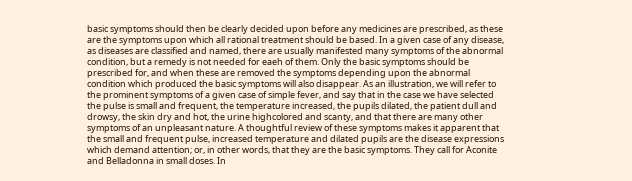basic symptoms should then be clearly decided upon before any medicines are prescribed, as these are the symptoms upon which all rational treatment should be based. In a given case of any disease, as diseases are classified and named, there are usually manifested many symptoms of the abnormal condition, but a remedy is not needed for eaeh of them. Only the basic symptoms should be prescribed for, and when these are removed the symptoms depending upon the abnormal condition which produced the basic symptoms will also disappear. As an illustration, we will refer to the prominent symptoms of a given case of simple fever, and say that in the case we have selected the pulse is small and frequent, the temperature increased, the pupils dilated, the patient dull and drowsy, the skin dry and hot, the urine highcolored and scanty, and that there are many other symptoms of an unpleasant nature. A thoughtful review of these symptoms makes it apparent that the small and frequent pulse, increased temperature and dilated pupils are the disease expressions which demand attention; or, in other words, that they are the basic symptoms. They call for Aconite and Belladonna in small doses. In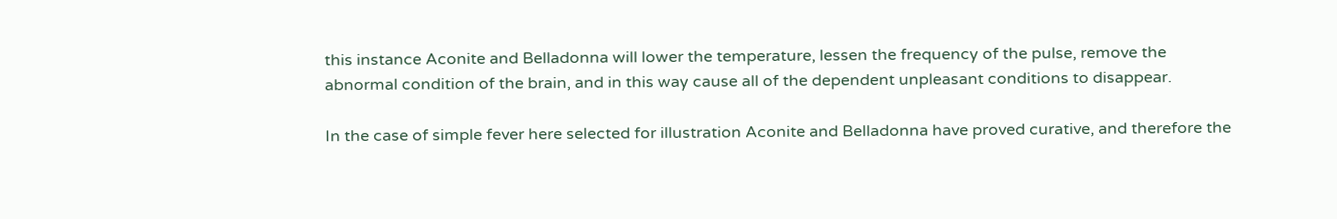this instance Aconite and Belladonna will lower the temperature, lessen the frequency of the pulse, remove the abnormal condition of the brain, and in this way cause all of the dependent unpleasant conditions to disappear.

In the case of simple fever here selected for illustration Aconite and Belladonna have proved curative, and therefore the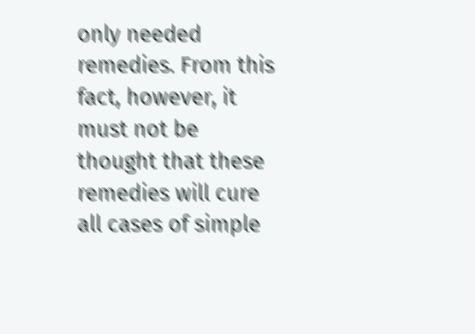only needed remedies. From this fact, however, it must not be thought that these remedies will cure all cases of simple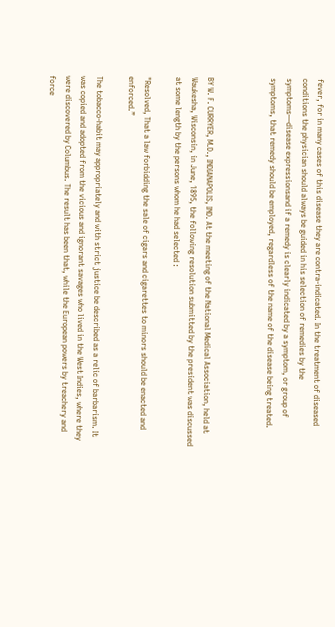fever, for in many cases of this disease they are contra-indicated. In the treatment of diseased conditions the physician should always be guided in his selection of remedies by the symptoms—disease expressionsand if a remedy is clearly indicated by a symptom, or group of symptoms, that remedy should be employed, regardless of the name of the disease being treated.



BY W. F. CURRYER, M.D., INDIANAPOLIS, IND. At the meeting of the National Medical Association, held at Waukesha, Wisconsin, in June, 1895, the following resolution submitted by the president was discussed at some length by the persons whom he had selected :

"Resolved, That a law forbidding the sale of cigars and cigarettes to minors should be enacted and enforced.”

The tobacco-habit may appropriately and with strict justice be described as a relic of barbarism. It was copied and adopted from the vicious and ignorant savages who lived in the West Indies, where they were discovered by Columbus. The result has been that, while the European powers by treachery and force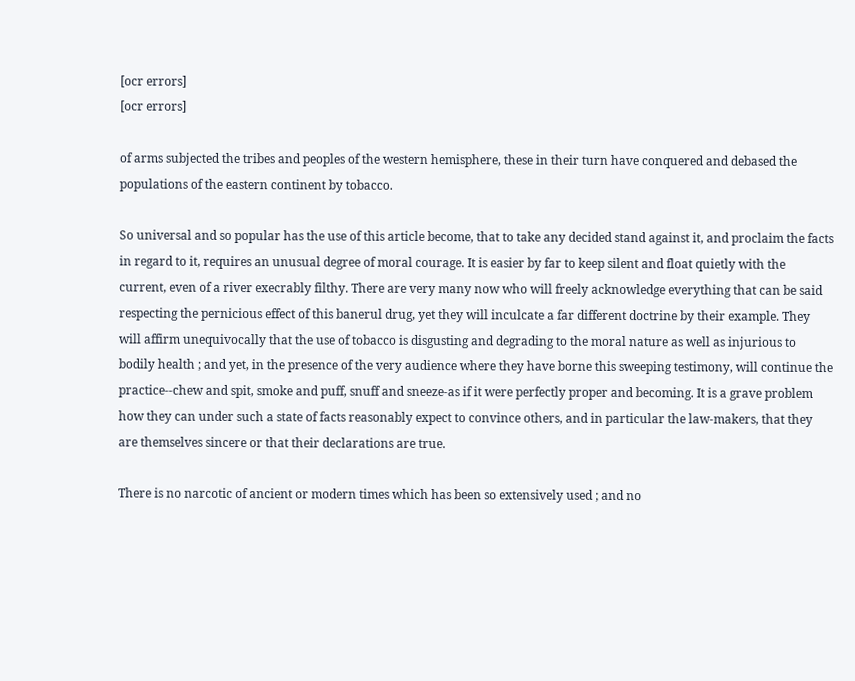[ocr errors]
[ocr errors]

of arms subjected the tribes and peoples of the western hemisphere, these in their turn have conquered and debased the populations of the eastern continent by tobacco.

So universal and so popular has the use of this article become, that to take any decided stand against it, and proclaim the facts in regard to it, requires an unusual degree of moral courage. It is easier by far to keep silent and float quietly with the current, even of a river execrably filthy. There are very many now who will freely acknowledge everything that can be said respecting the pernicious effect of this banerul drug, yet they will inculcate a far different doctrine by their example. They will affirm unequivocally that the use of tobacco is disgusting and degrading to the moral nature as well as injurious to bodily health ; and yet, in the presence of the very audience where they have borne this sweeping testimony, will continue the practice--chew and spit, smoke and puff, snuff and sneeze-as if it were perfectly proper and becoming. It is a grave problem how they can under such a state of facts reasonably expect to convince others, and in particular the law-makers, that they are themselves sincere or that their declarations are true.

There is no narcotic of ancient or modern times which has been so extensively used ; and no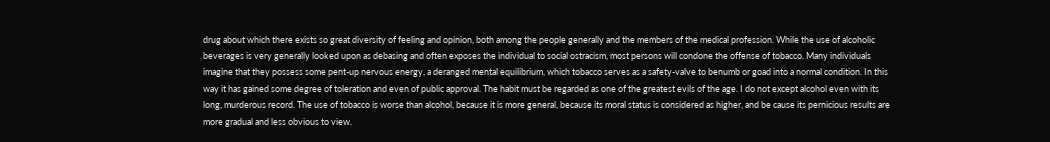drug about which there exists so great diversity of feeling and opinion, both among the people generally and the members of the medical profession. While the use of alcoholic beverages is very generally looked upon as debasing and often exposes the individual to social ostracism, most persons will condone the offense of tobacco. Many individuals imagine that they possess some pent-up nervous energy, a deranged mental equilibrium, which tobacco serves as a safety-valve to benumb or goad into a normal condition. In this way it has gained some degree of toleration and even of public approval. The habit must be regarded as one of the greatest evils of the age. I do not except alcohol even with its long, murderous record. The use of tobacco is worse than alcohol, because it is more general, because its moral status is considered as higher, and be cause its pernicious results are more gradual and less obvious to view.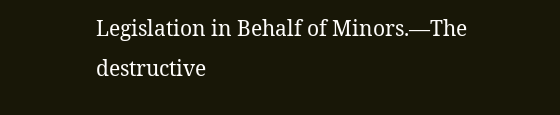Legislation in Behalf of Minors.—The destructive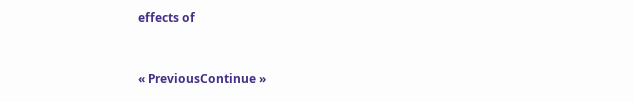effects of


« PreviousContinue »